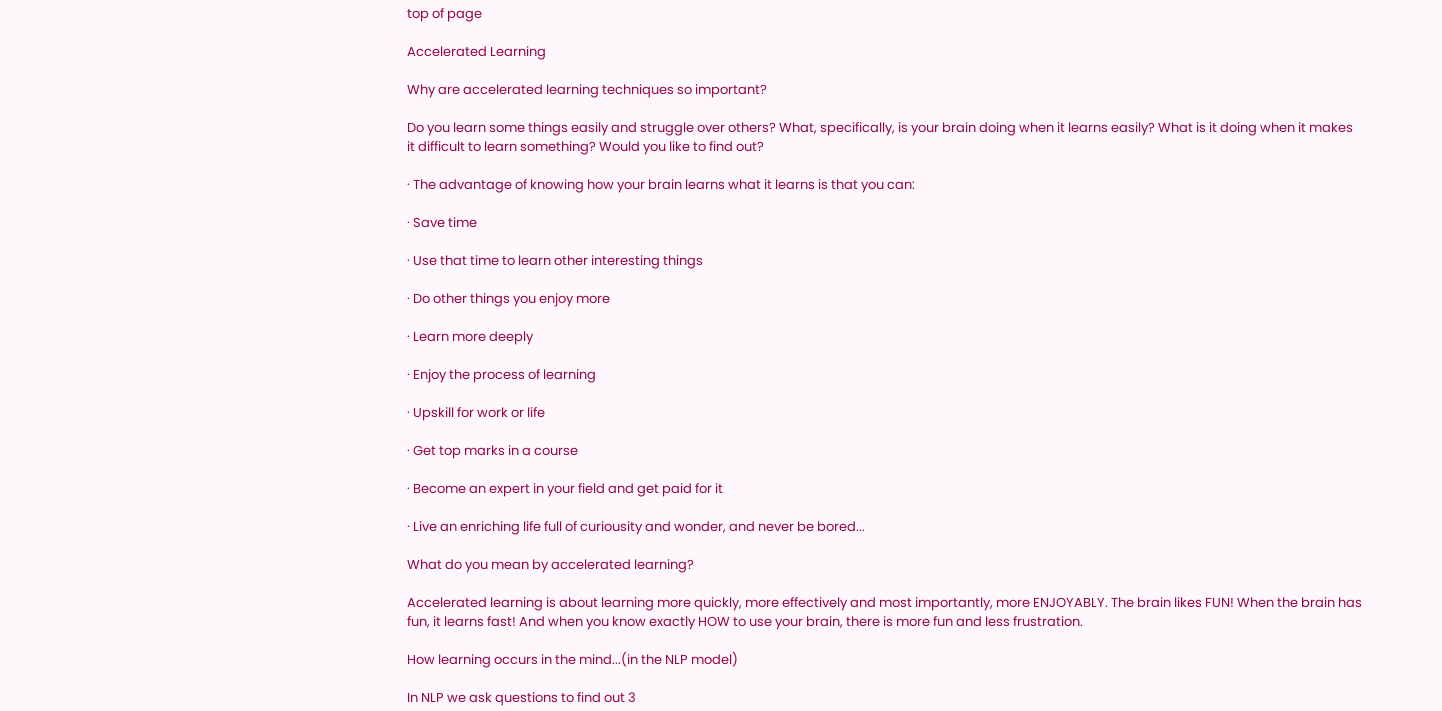top of page

Accelerated Learning

Why are accelerated learning techniques so important?

Do you learn some things easily and struggle over others? What, specifically, is your brain doing when it learns easily? What is it doing when it makes it difficult to learn something? Would you like to find out?

· The advantage of knowing how your brain learns what it learns is that you can:

· Save time

· Use that time to learn other interesting things

· Do other things you enjoy more

· Learn more deeply

· Enjoy the process of learning

· Upskill for work or life

· Get top marks in a course

· Become an expert in your field and get paid for it

· Live an enriching life full of curiousity and wonder, and never be bored...

What do you mean by accelerated learning?

Accelerated learning is about learning more quickly, more effectively and most importantly, more ENJOYABLY. The brain likes FUN! When the brain has fun, it learns fast! And when you know exactly HOW to use your brain, there is more fun and less frustration.

How learning occurs in the mind...(in the NLP model)

In NLP we ask questions to find out 3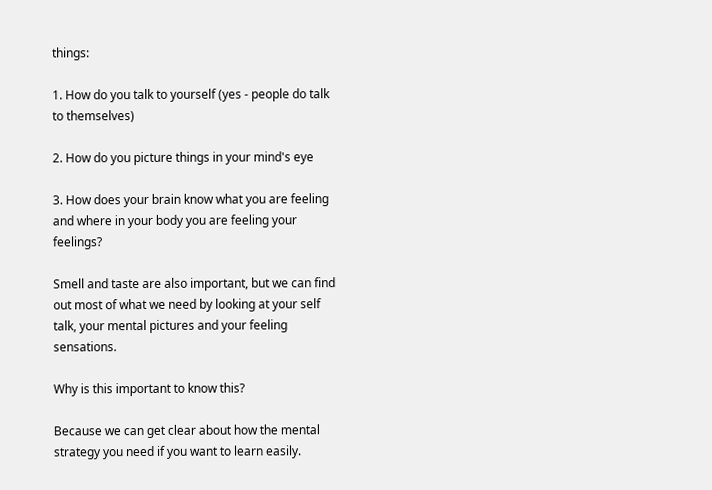things:

1. How do you talk to yourself (yes - people do talk to themselves)

2. How do you picture things in your mind's eye

3. How does your brain know what you are feeling and where in your body you are feeling your feelings?

Smell and taste are also important, but we can find out most of what we need by looking at your self talk, your mental pictures and your feeling sensations.

Why is this important to know this?

Because we can get clear about how the mental strategy you need if you want to learn easily.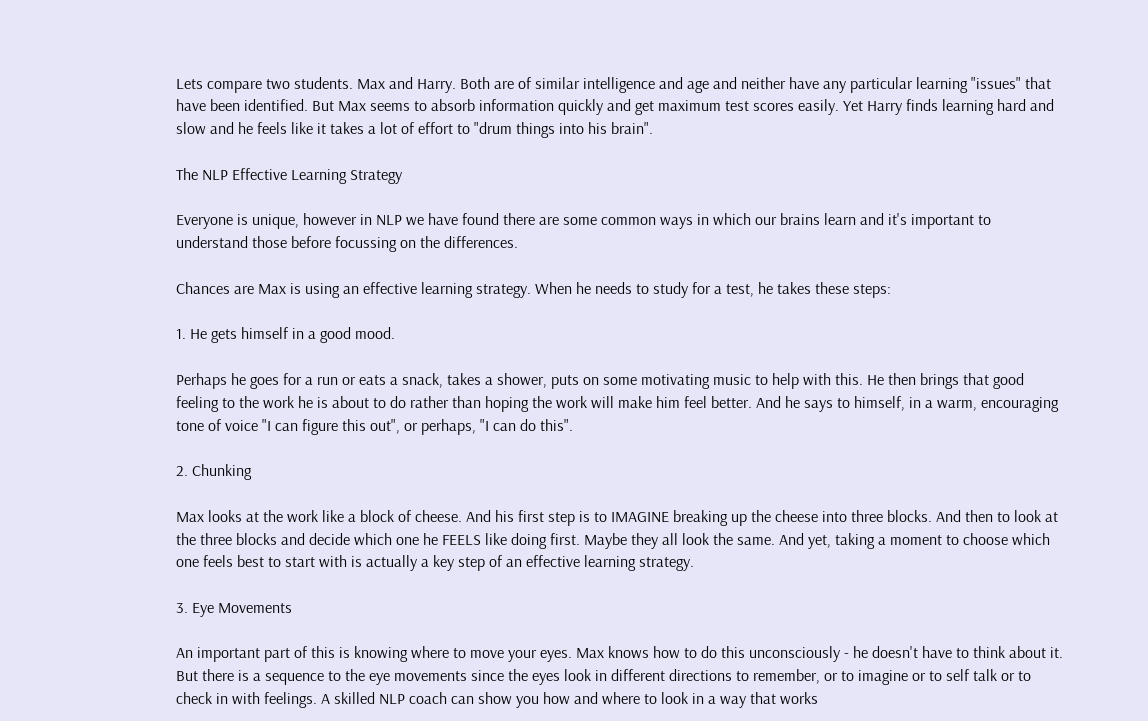Lets compare two students. Max and Harry. Both are of similar intelligence and age and neither have any particular learning "issues" that have been identified. But Max seems to absorb information quickly and get maximum test scores easily. Yet Harry finds learning hard and slow and he feels like it takes a lot of effort to "drum things into his brain".

The NLP Effective Learning Strategy

Everyone is unique, however in NLP we have found there are some common ways in which our brains learn and it's important to understand those before focussing on the differences.

Chances are Max is using an effective learning strategy. When he needs to study for a test, he takes these steps:

1. He gets himself in a good mood.

Perhaps he goes for a run or eats a snack, takes a shower, puts on some motivating music to help with this. He then brings that good feeling to the work he is about to do rather than hoping the work will make him feel better. And he says to himself, in a warm, encouraging tone of voice "I can figure this out", or perhaps, "I can do this".

2. Chunking

Max looks at the work like a block of cheese. And his first step is to IMAGINE breaking up the cheese into three blocks. And then to look at the three blocks and decide which one he FEELS like doing first. Maybe they all look the same. And yet, taking a moment to choose which one feels best to start with is actually a key step of an effective learning strategy.

3. Eye Movements

An important part of this is knowing where to move your eyes. Max knows how to do this unconsciously - he doesn't have to think about it. But there is a sequence to the eye movements since the eyes look in different directions to remember, or to imagine or to self talk or to check in with feelings. A skilled NLP coach can show you how and where to look in a way that works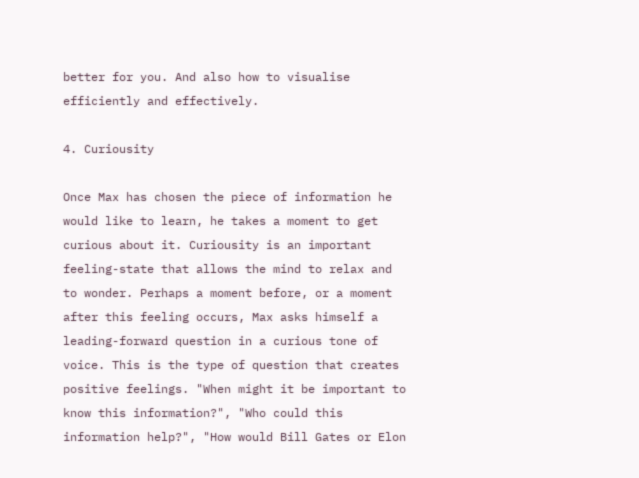better for you. And also how to visualise efficiently and effectively.

4. Curiousity

Once Max has chosen the piece of information he would like to learn, he takes a moment to get curious about it. Curiousity is an important feeling-state that allows the mind to relax and to wonder. Perhaps a moment before, or a moment after this feeling occurs, Max asks himself a leading-forward question in a curious tone of voice. This is the type of question that creates positive feelings. "When might it be important to know this information?", "Who could this information help?", "How would Bill Gates or Elon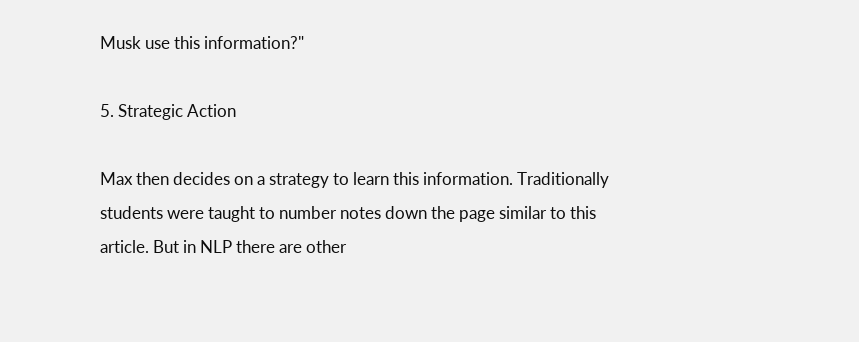Musk use this information?"

5. Strategic Action

Max then decides on a strategy to learn this information. Traditionally students were taught to number notes down the page similar to this article. But in NLP there are other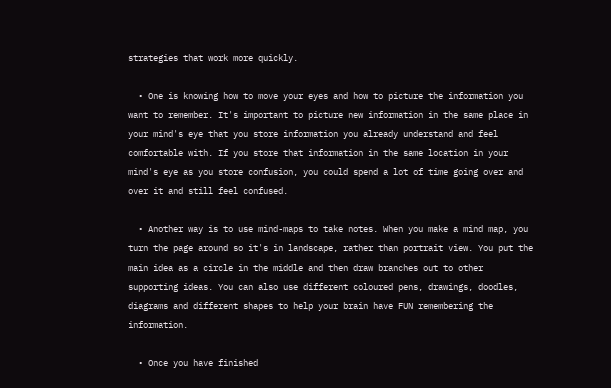strategies that work more quickly.

  • One is knowing how to move your eyes and how to picture the information you want to remember. It's important to picture new information in the same place in your mind's eye that you store information you already understand and feel comfortable with. If you store that information in the same location in your mind's eye as you store confusion, you could spend a lot of time going over and over it and still feel confused.

  • Another way is to use mind-maps to take notes. When you make a mind map, you turn the page around so it's in landscape, rather than portrait view. You put the main idea as a circle in the middle and then draw branches out to other supporting ideas. You can also use different coloured pens, drawings, doodles, diagrams and different shapes to help your brain have FUN remembering the information.

  • Once you have finished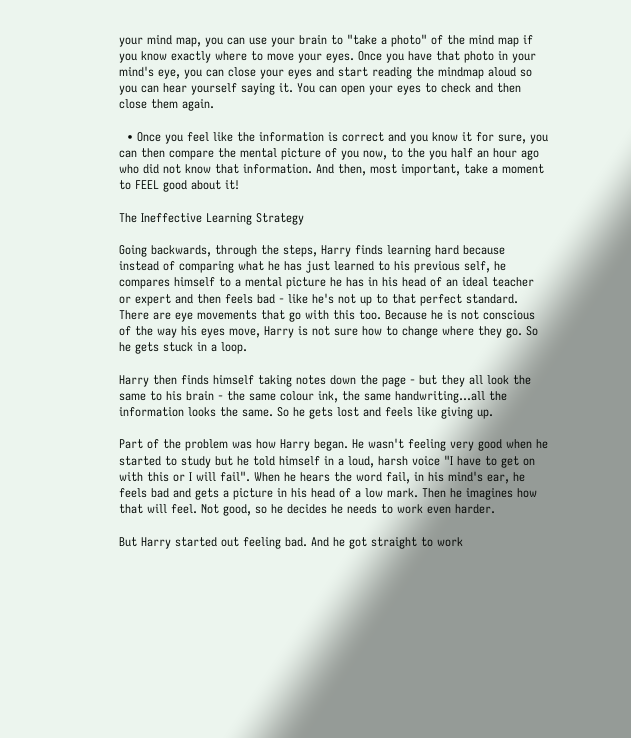your mind map, you can use your brain to "take a photo" of the mind map if you know exactly where to move your eyes. Once you have that photo in your mind's eye, you can close your eyes and start reading the mindmap aloud so you can hear yourself saying it. You can open your eyes to check and then close them again.

  • Once you feel like the information is correct and you know it for sure, you can then compare the mental picture of you now, to the you half an hour ago who did not know that information. And then, most important, take a moment to FEEL good about it!

The Ineffective Learning Strategy

Going backwards, through the steps, Harry finds learning hard because instead of comparing what he has just learned to his previous self, he compares himself to a mental picture he has in his head of an ideal teacher or expert and then feels bad - like he's not up to that perfect standard. There are eye movements that go with this too. Because he is not conscious of the way his eyes move, Harry is not sure how to change where they go. So he gets stuck in a loop.

Harry then finds himself taking notes down the page - but they all look the same to his brain - the same colour ink, the same handwriting...all the information looks the same. So he gets lost and feels like giving up.

Part of the problem was how Harry began. He wasn't feeling very good when he started to study but he told himself in a loud, harsh voice "I have to get on with this or I will fail". When he hears the word fail, in his mind's ear, he feels bad and gets a picture in his head of a low mark. Then he imagines how that will feel. Not good, so he decides he needs to work even harder.

But Harry started out feeling bad. And he got straight to work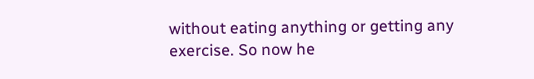without eating anything or getting any exercise. So now he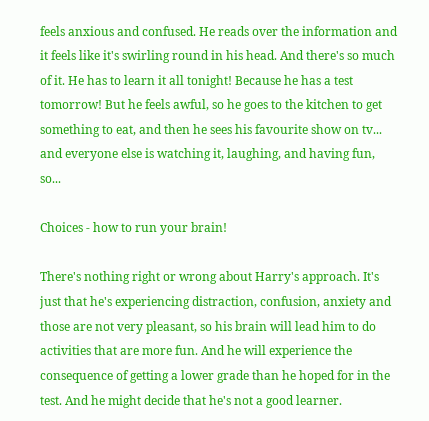feels anxious and confused. He reads over the information and it feels like it's swirling round in his head. And there's so much of it. He has to learn it all tonight! Because he has a test tomorrow! But he feels awful, so he goes to the kitchen to get something to eat, and then he sees his favourite show on tv... and everyone else is watching it, laughing, and having fun, so...

Choices - how to run your brain!

There's nothing right or wrong about Harry's approach. It's just that he's experiencing distraction, confusion, anxiety and those are not very pleasant, so his brain will lead him to do activities that are more fun. And he will experience the consequence of getting a lower grade than he hoped for in the test. And he might decide that he's not a good learner.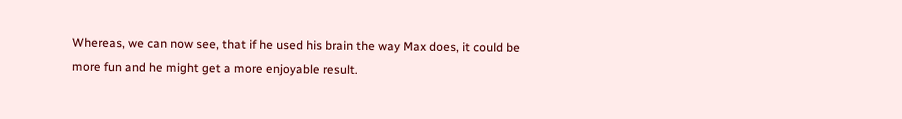Whereas, we can now see, that if he used his brain the way Max does, it could be more fun and he might get a more enjoyable result.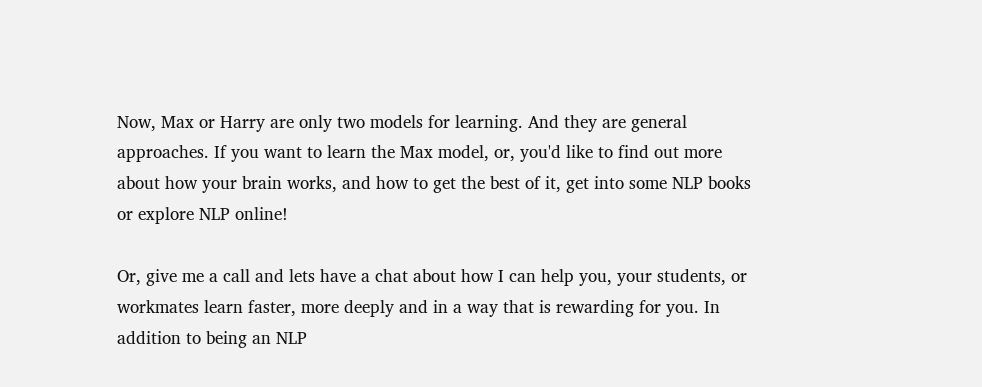Now, Max or Harry are only two models for learning. And they are general approaches. If you want to learn the Max model, or, you'd like to find out more about how your brain works, and how to get the best of it, get into some NLP books or explore NLP online!

Or, give me a call and lets have a chat about how I can help you, your students, or workmates learn faster, more deeply and in a way that is rewarding for you. In addition to being an NLP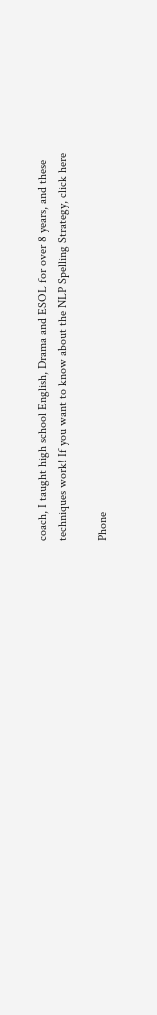coach, I taught high school English, Drama and ESOL for over 8 years, and these techniques work! If you want to know about the NLP Spelling Strategy, click here

Phone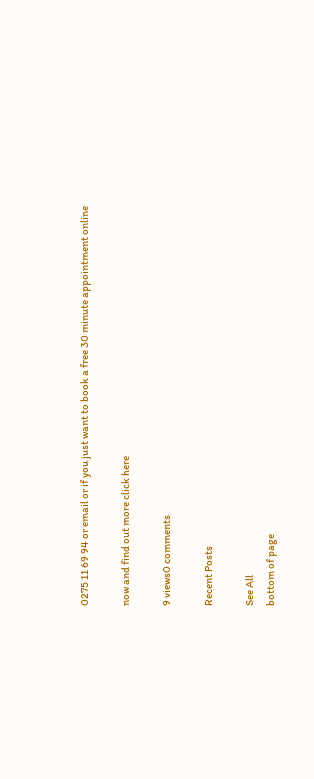0275 11 69 94 or email or if you just want to book a free 30 minute appointment online

now and find out more click here

9 views0 comments

Recent Posts

See All
bottom of page